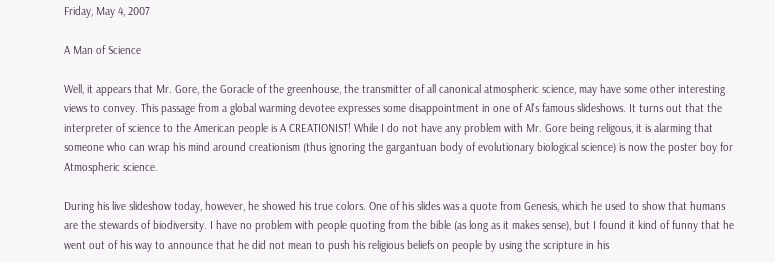Friday, May 4, 2007

A Man of Science

Well, it appears that Mr. Gore, the Goracle of the greenhouse, the transmitter of all canonical atmospheric science, may have some other interesting views to convey. This passage from a global warming devotee expresses some disappointment in one of Al's famous slideshows. It turns out that the interpreter of science to the American people is A CREATIONIST! While I do not have any problem with Mr. Gore being religous, it is alarming that someone who can wrap his mind around creationism (thus ignoring the gargantuan body of evolutionary biological science) is now the poster boy for Atmospheric science.

During his live slideshow today, however, he showed his true colors. One of his slides was a quote from Genesis, which he used to show that humans are the stewards of biodiversity. I have no problem with people quoting from the bible (as long as it makes sense), but I found it kind of funny that he went out of his way to announce that he did not mean to push his religious beliefs on people by using the scripture in his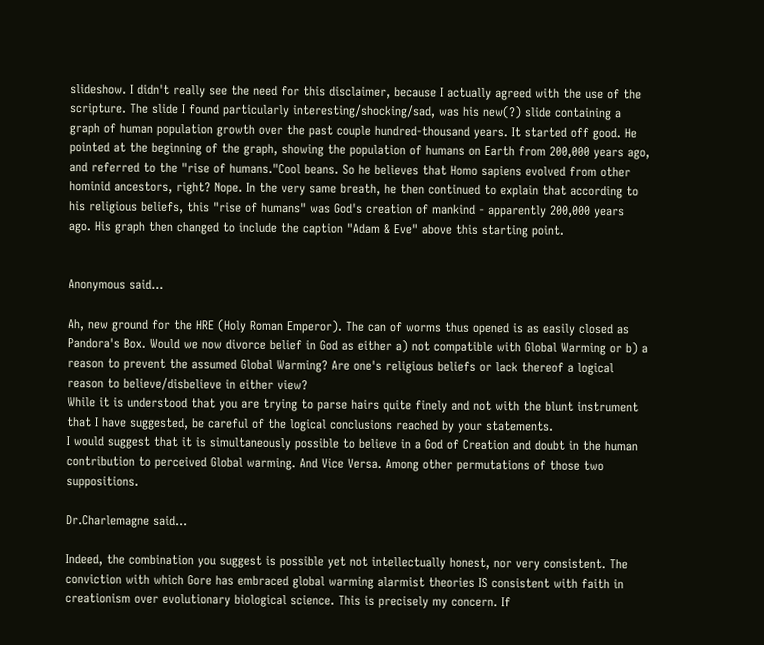slideshow. I didn't really see the need for this disclaimer, because I actually agreed with the use of the scripture. The slide I found particularly interesting/shocking/sad, was his new(?) slide containing a graph of human population growth over the past couple hundred-thousand years. It started off good. He pointed at the beginning of the graph, showing the population of humans on Earth from 200,000 years ago, and referred to the "rise of humans."Cool beans. So he believes that Homo sapiens evolved from other hominid ancestors, right? Nope. In the very same breath, he then continued to explain that according to his religious beliefs, this "rise of humans" was God's creation of mankind - apparently 200,000 years ago. His graph then changed to include the caption "Adam & Eve" above this starting point.


Anonymous said...

Ah, new ground for the HRE (Holy Roman Emperor). The can of worms thus opened is as easily closed as Pandora's Box. Would we now divorce belief in God as either a) not compatible with Global Warming or b) a reason to prevent the assumed Global Warming? Are one's religious beliefs or lack thereof a logical reason to believe/disbelieve in either view?
While it is understood that you are trying to parse hairs quite finely and not with the blunt instrument that I have suggested, be careful of the logical conclusions reached by your statements.
I would suggest that it is simultaneously possible to believe in a God of Creation and doubt in the human contribution to perceived Global warming. And Vice Versa. Among other permutations of those two suppositions.

Dr.Charlemagne said...

Indeed, the combination you suggest is possible yet not intellectually honest, nor very consistent. The conviction with which Gore has embraced global warming alarmist theories IS consistent with faith in creationism over evolutionary biological science. This is precisely my concern. If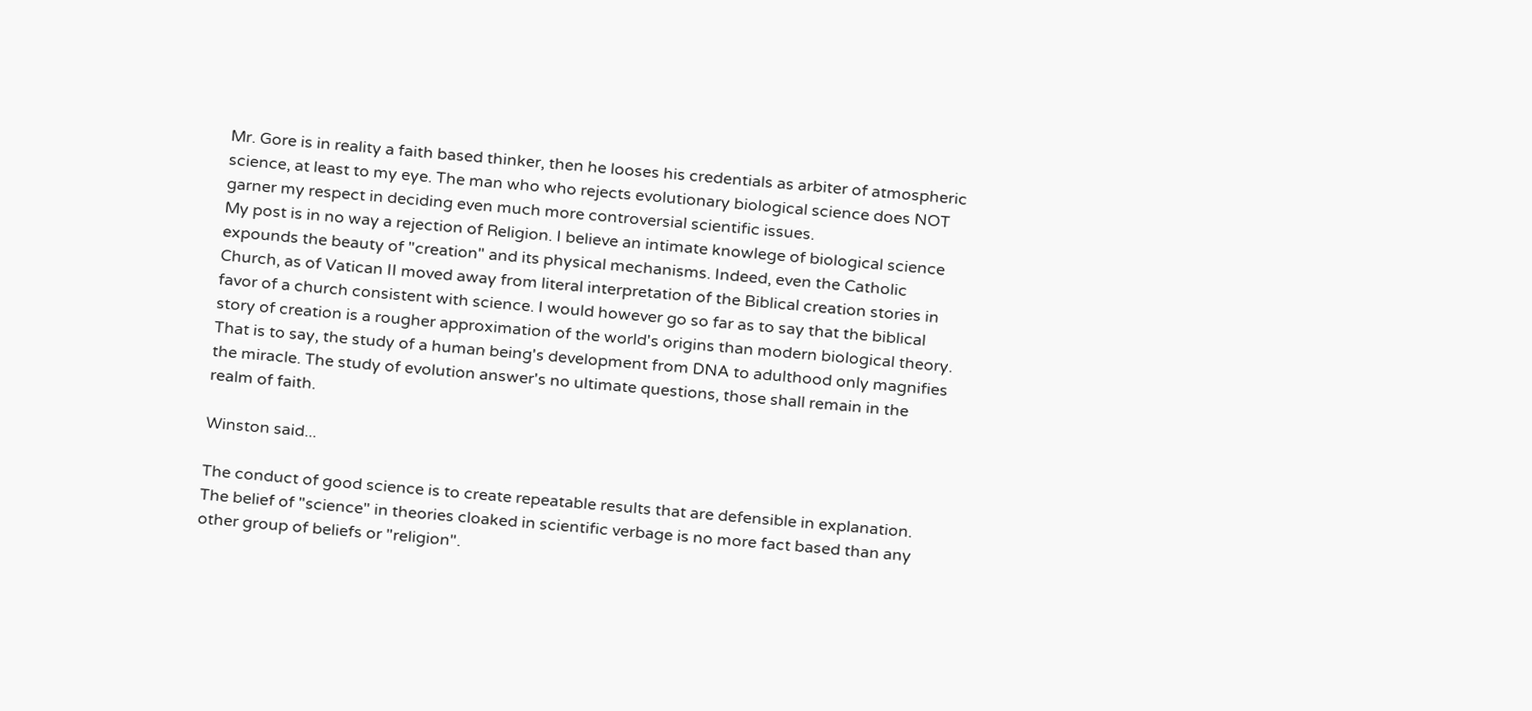Mr. Gore is in reality a faith based thinker, then he looses his credentials as arbiter of atmospheric science, at least to my eye. The man who who rejects evolutionary biological science does NOT garner my respect in deciding even much more controversial scientific issues.
My post is in no way a rejection of Religion. I believe an intimate knowlege of biological science expounds the beauty of "creation" and its physical mechanisms. Indeed, even the Catholic Church, as of Vatican II moved away from literal interpretation of the Biblical creation stories in favor of a church consistent with science. I would however go so far as to say that the biblical story of creation is a rougher approximation of the world's origins than modern biological theory. That is to say, the study of a human being's development from DNA to adulthood only magnifies the miracle. The study of evolution answer's no ultimate questions, those shall remain in the realm of faith.

Winston said...

The conduct of good science is to create repeatable results that are defensible in explanation. The belief of "science" in theories cloaked in scientific verbage is no more fact based than any other group of beliefs or "religion".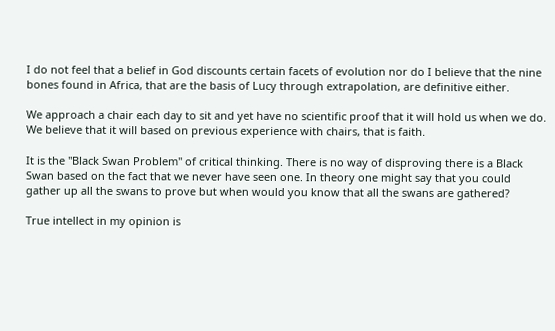I do not feel that a belief in God discounts certain facets of evolution nor do I believe that the nine bones found in Africa, that are the basis of Lucy through extrapolation, are definitive either.

We approach a chair each day to sit and yet have no scientific proof that it will hold us when we do. We believe that it will based on previous experience with chairs, that is faith.

It is the "Black Swan Problem" of critical thinking. There is no way of disproving there is a Black Swan based on the fact that we never have seen one. In theory one might say that you could gather up all the swans to prove but when would you know that all the swans are gathered?

True intellect in my opinion is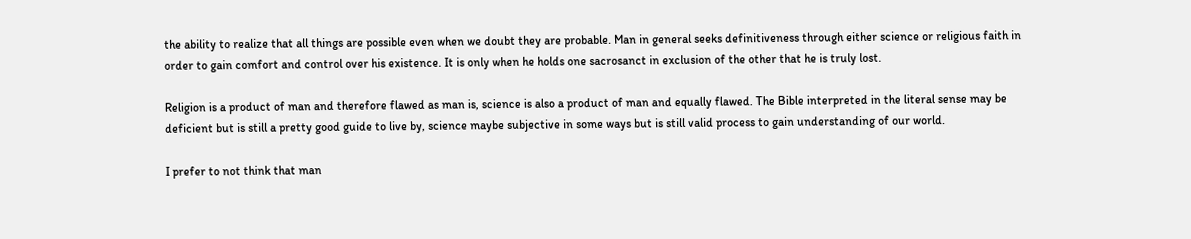the ability to realize that all things are possible even when we doubt they are probable. Man in general seeks definitiveness through either science or religious faith in order to gain comfort and control over his existence. It is only when he holds one sacrosanct in exclusion of the other that he is truly lost.

Religion is a product of man and therefore flawed as man is, science is also a product of man and equally flawed. The Bible interpreted in the literal sense may be deficient but is still a pretty good guide to live by, science maybe subjective in some ways but is still valid process to gain understanding of our world.

I prefer to not think that man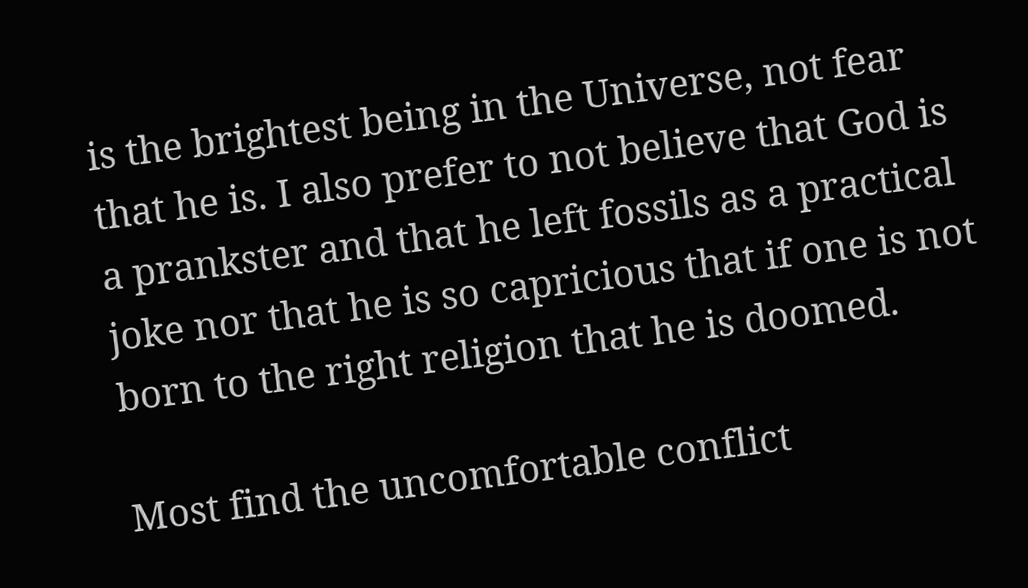is the brightest being in the Universe, not fear that he is. I also prefer to not believe that God is a prankster and that he left fossils as a practical joke nor that he is so capricious that if one is not born to the right religion that he is doomed.

Most find the uncomfortable conflict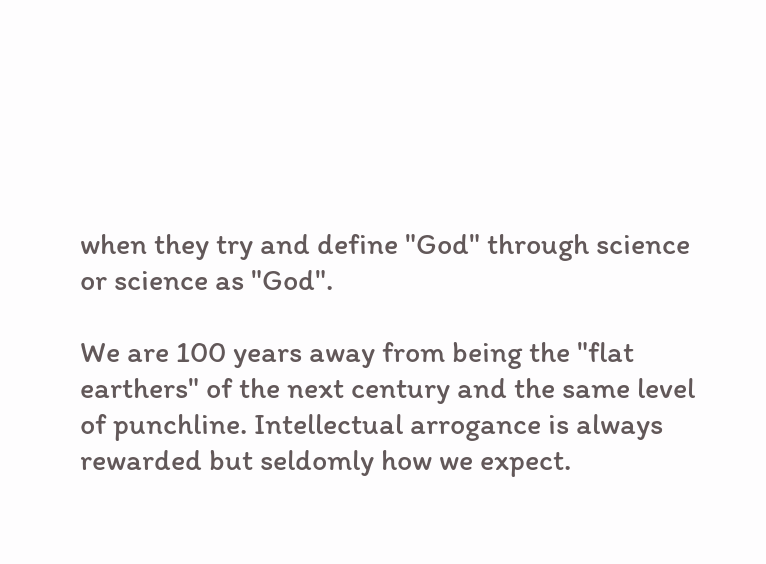when they try and define "God" through science or science as "God".

We are 100 years away from being the "flat earthers" of the next century and the same level of punchline. Intellectual arrogance is always rewarded but seldomly how we expect.